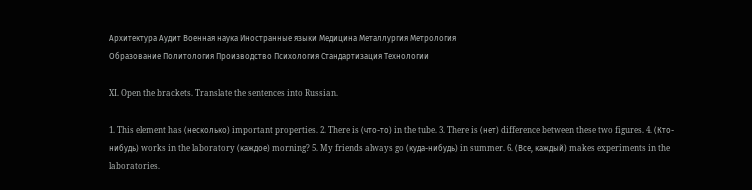Архитектура Аудит Военная наука Иностранные языки Медицина Металлургия Метрология
Образование Политология Производство Психология Стандартизация Технологии

XI. Open the brackets. Translate the sentences into Russian.

1. This element has (несколько) important properties. 2. There is (что-то) in the tube. 3. There is (нет) difference between these two figures. 4. (Кто-нибудь) works in the laboratory (каждое) morning? 5. My friends always go (куда-нибудь) in summer. 6. (Все, каждый) makes experiments in the laboratories.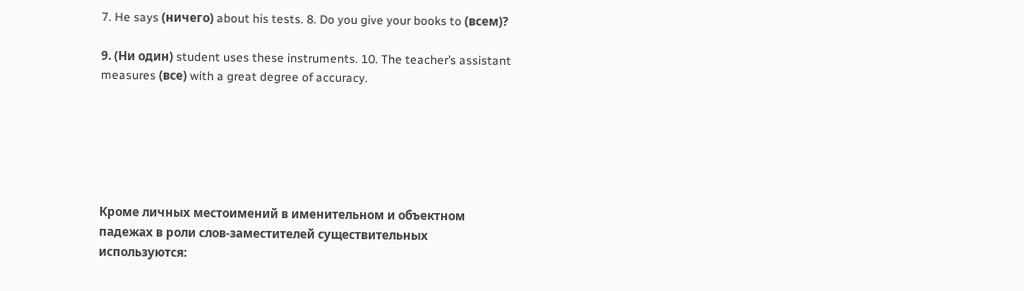7. He says (ничего) about his tests. 8. Do you give your books to (всем)?

9. (Ни один) student uses these instruments. 10. The teacher’s assistant measures (все) with a great degree of accuracy.






Кроме личных местоимений в именительном и объектном падежах в роли слов-заместителей существительных используются: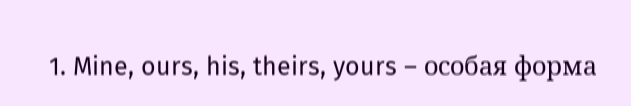1. Mine, ours, his, theirs, yours – особая форма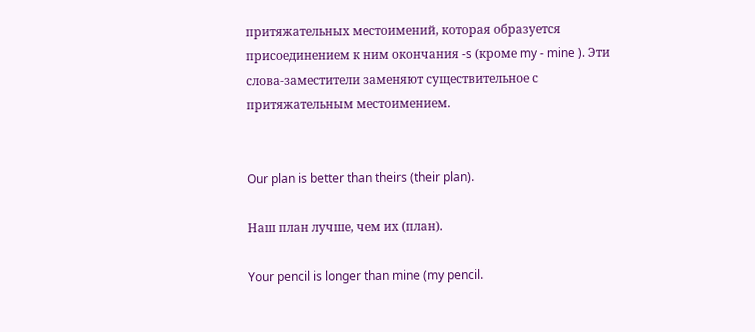притяжательных мeстоимений, которая образуется присоединением к ним окончания -s (кроме my - mine ). Эти слова-заместители заменяют существительное с притяжательным местоимением.


Our plan is better than theirs (their plan).

Наш план лучше, чем их (план).

Your pencil is longer than mine (my pencil.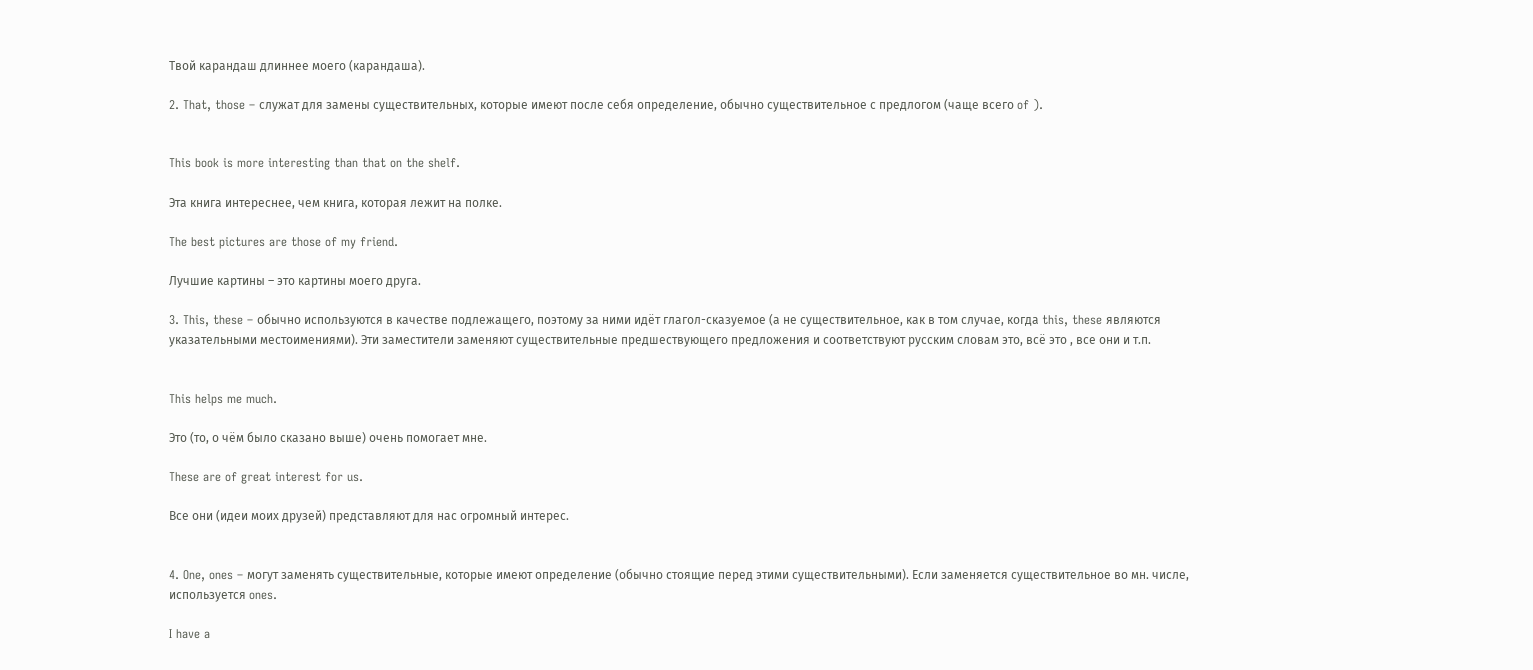Твой карандаш длиннее моего (карандаша).

2. That, those – служат для замены существительных, которые имеют после себя определение, обычно существительное с предлогом (чаще всего of ).


This book is more interesting than that on the shelf.

Эта книга интереснее, чем книга, которая лежит на полке.

The best pictures are those of my friend.

Лучшие картины – это картины моего друга.

3. This, these – обычно используются в качестве подлежащего, поэтому за ними идёт глагол-сказуемое (а не существительное, как в том случае, когда this, these являются указательными местоимениями). Эти заместители заменяют существительные предшествующего предложения и соответствуют русским словам это, всё это , все они и т.п.


This helps me much.

Это (то, о чём было сказано выше) очень помогает мне.

These are of great interest for us.

Все они (идеи моих друзей) представляют для нас огромный интерес.


4. One, ones – могут заменять существительные, которые имеют определение (обычно стоящие перед этими существительными). Если заменяется существительное во мн. числе, используется ones.

I have a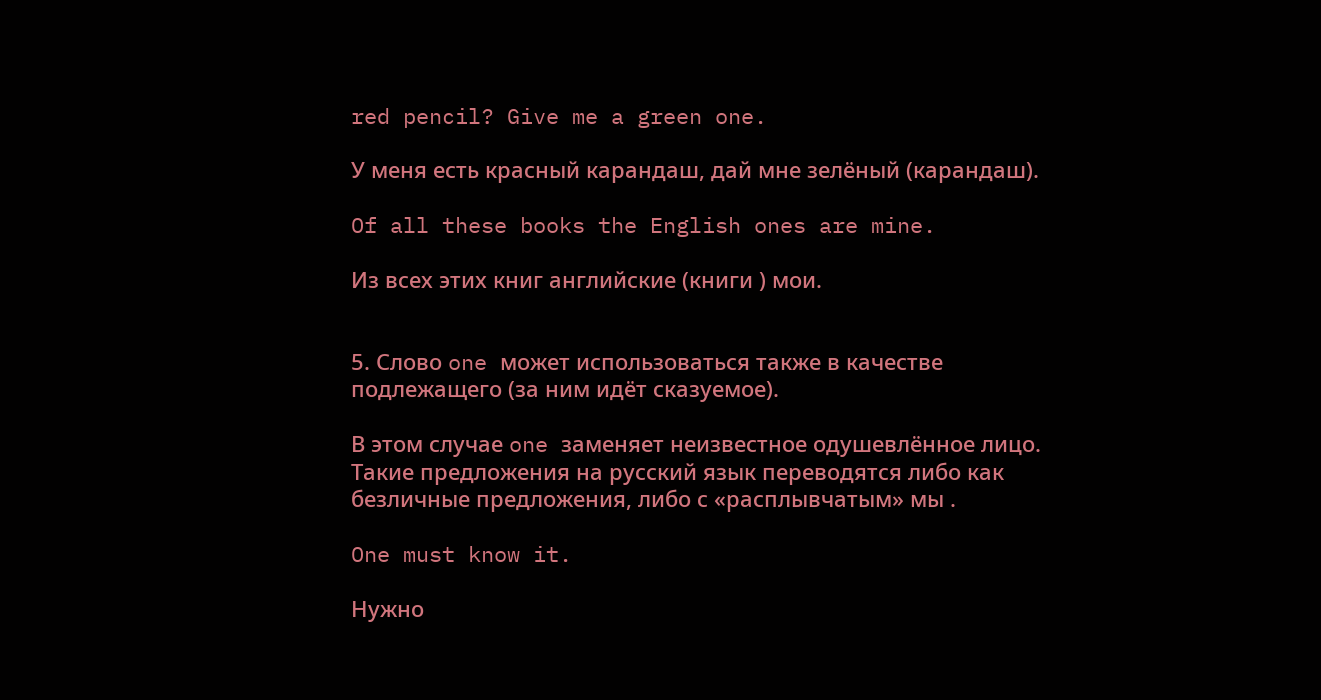red pencil? Give me a green one.

У меня есть красный карандаш, дай мне зелёный (карандаш).

Of all these books the English ones are mine.

Из всех этих книг английские (книги ) мои.


5. Слово one может использоваться также в качестве подлежащего (за ним идёт сказуемое).

В этом случае one заменяет неизвестное одушевлённое лицо. Такие предложения на русский язык переводятся либо как безличные предложения, либо с «расплывчатым» мы .

One must know it.

Нужно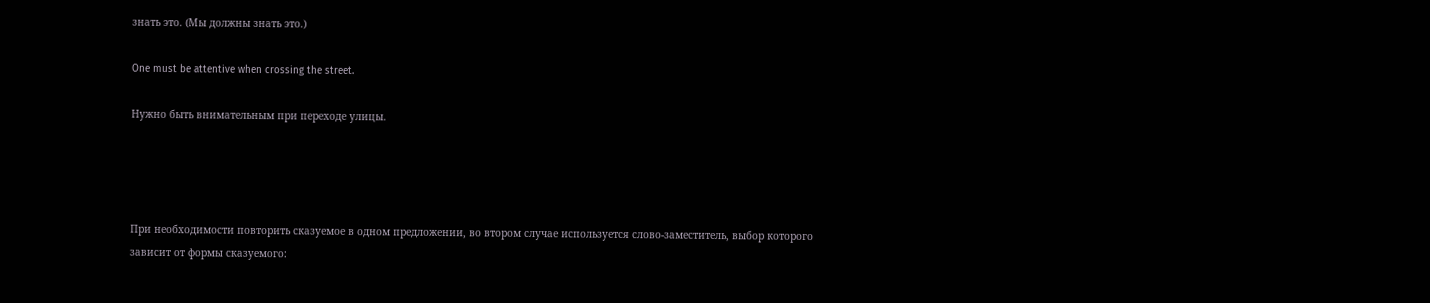знать это. (Мы должны знать это.)

One must be attentive when crossing the street.

Нужно быть внимательным при переходе улицы.




При необходимости повторить сказуемое в одном предложении, во втором случае используется слово-заместитель, выбор которого зависит от формы сказуемого: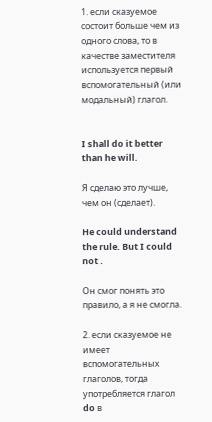1. если сказуемое состоит больше чем из одного слова, то в качестве заместителя используется первый вспомогательный (или модальный) глагол.


I shall do it better than he will.

Я сделаю это лучше, чем он (сделает).

He could understand the rule. But I could not .

Он смог понять это правило, а я не смогла.

2. если сказуемое не имеет вспомогательных глаголов, тогда употребляется глагол do в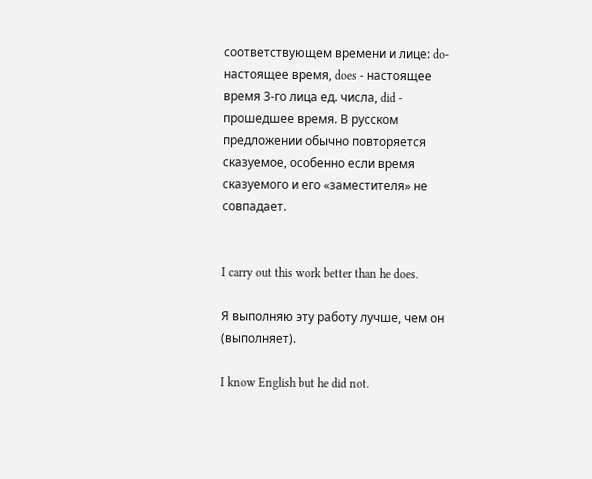соответствующем времени и лице: do- настоящее время, does - настоящее время 3-го лица ед. числа, did - прошедшее время. В русском предложении обычно повторяется сказуемое, особенно если время сказуемого и его «заместителя» не совпадает.


I carry out this work better than he does.

Я выполняю эту работу лучше, чем он (выполняет).

I know English but he did not.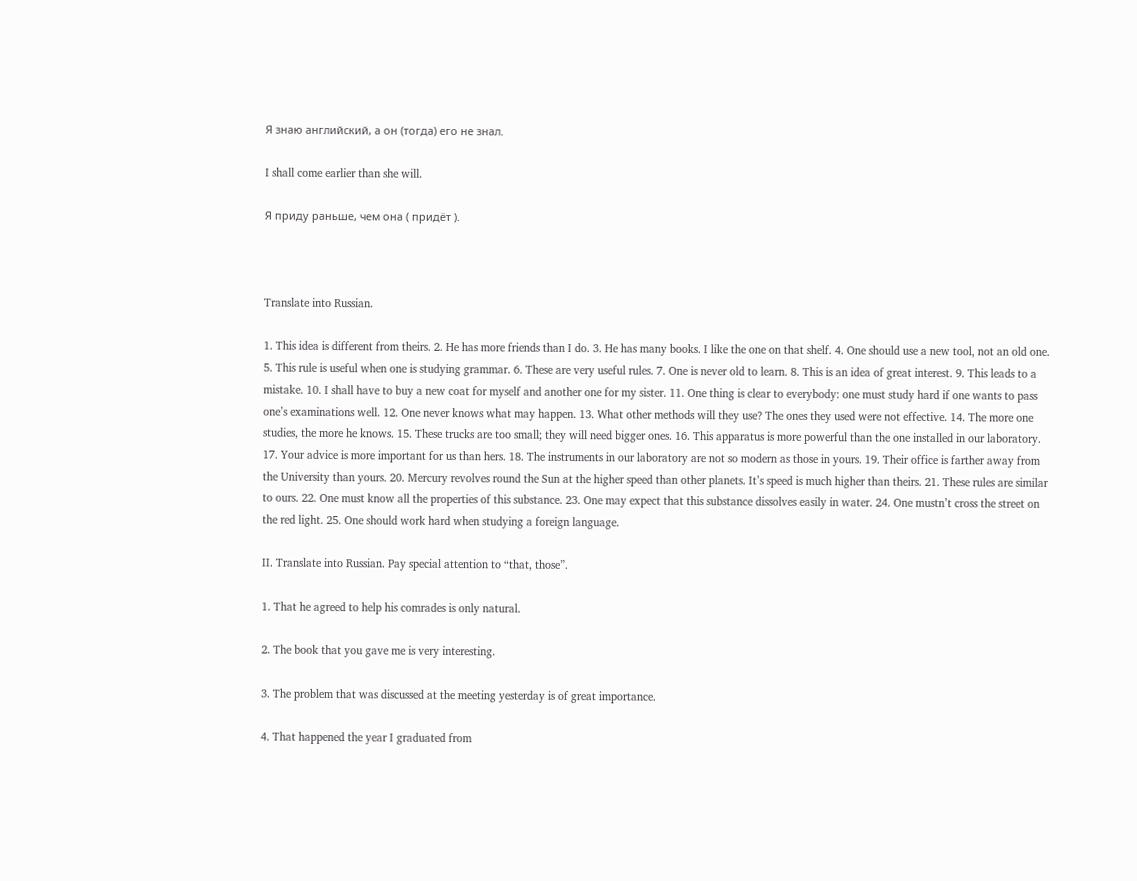Я знаю английский, а он (тогда) его не знал.

I shall come earlier than she will.

Я приду раньше, чем она ( придёт ).



Translate into Russian.

1. This idea is different from theirs. 2. He has more friends than I do. 3. He has many books. I like the one on that shelf. 4. One should use a new tool, not an old one. 5. This rule is useful when one is studying grammar. 6. These are very useful rules. 7. One is never old to learn. 8. This is an idea of great interest. 9. This leads to a mistake. 10. I shall have to buy a new coat for myself and another one for my sister. 11. One thing is clear to everybody: one must study hard if one wants to pass one’s examinations well. 12. One never knows what may happen. 13. What other methods will they use? The ones they used were not effective. 14. The more one studies, the more he knows. 15. These trucks are too small; they will need bigger ones. 16. This apparatus is more powerful than the one installed in our laboratory. 17. Your advice is more important for us than hers. 18. The instruments in our laboratory are not so modern as those in yours. 19. Their office is farther away from the University than yours. 20. Mercury revolves round the Sun at the higher speed than other planets. It’s speed is much higher than theirs. 21. These rules are similar to ours. 22. One must know all the properties of this substance. 23. One may expect that this substance dissolves easily in water. 24. One mustn’t cross the street on the red light. 25. One should work hard when studying a foreign language.

II. Translate into Russian. Pay special attention to “that, those”.

1. That he agreed to help his comrades is only natural.

2. The book that you gave me is very interesting.

3. The problem that was discussed at the meeting yesterday is of great importance.

4. That happened the year I graduated from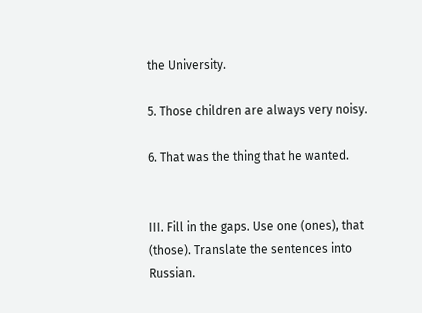the University.

5. Those children are always very noisy.

6. That was the thing that he wanted.


III. Fill in the gaps. Use one (ones), that (those). Translate the sentences into Russian.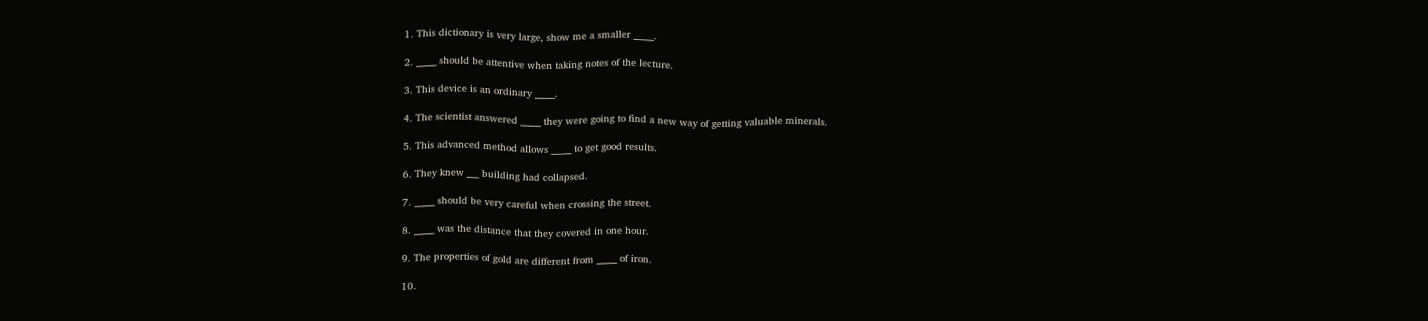1. This dictionary is very large, show me a smaller _____.

2. _____ should be attentive when taking notes of the lecture.

3. This device is an ordinary _____.

4. The scientist answered _____ they were going to find a new way of getting valuable minerals.

5. This advanced method allows _____ to get good results.

6. They knew ___ building had collapsed.

7. _____ should be very careful when crossing the street.

8. _____ was the distance that they covered in one hour.

9. The properties of gold are different from _____ of iron.

10.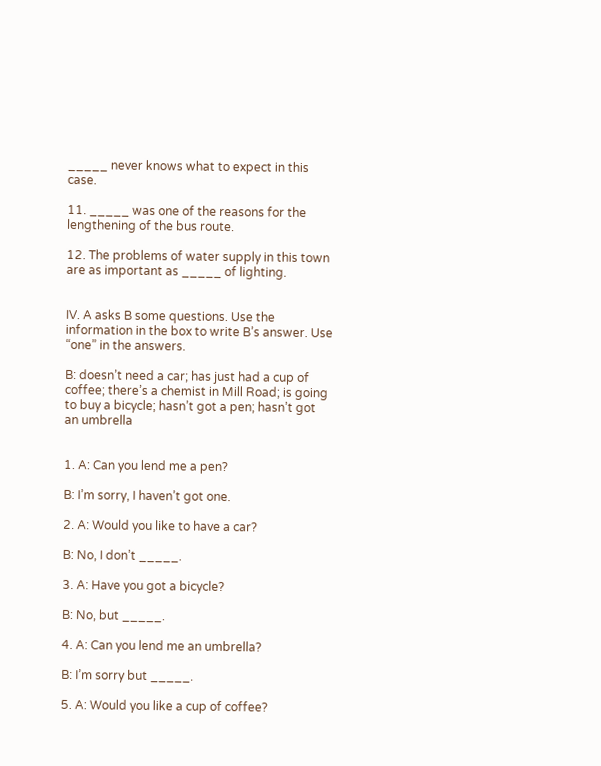_____ never knows what to expect in this case.

11. _____ was one of the reasons for the lengthening of the bus route.

12. The problems of water supply in this town are as important as _____ of lighting.


IV. A asks B some questions. Use the information in the box to write B’s answer. Use “one” in the answers.

B: doesn’t need a car; has just had a cup of coffee; there’s a chemist in Mill Road; is going to buy a bicycle; hasn’t got a pen; hasn’t got an umbrella


1. A: Can you lend me a pen?

B: I’m sorry, I haven’t got one.

2. A: Would you like to have a car?

B: No, I don’t _____.

3. A: Have you got a bicycle?

B: No, but _____.

4. A: Can you lend me an umbrella?

B: I’m sorry but _____.

5. A: Would you like a cup of coffee?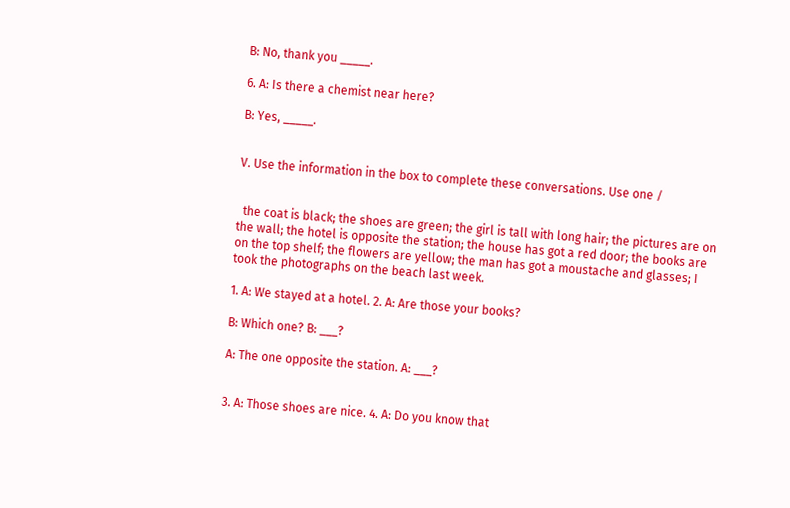B: No, thank you _____.

6. A: Is there a chemist near here?

B: Yes, _____.


V. Use the information in the box to complete these conversations. Use one /


  the coat is black; the shoes are green; the girl is tall with long hair; the pictures are on the wall; the hotel is opposite the station; the house has got a red door; the books are on the top shelf; the flowers are yellow; the man has got a moustache and glasses; I took the photographs on the beach last week.

1. A: We stayed at a hotel. 2. A: Are those your books?

B: Which one? B: ___?

A: The one opposite the station. A: ___?


3. A: Those shoes are nice. 4. A: Do you know that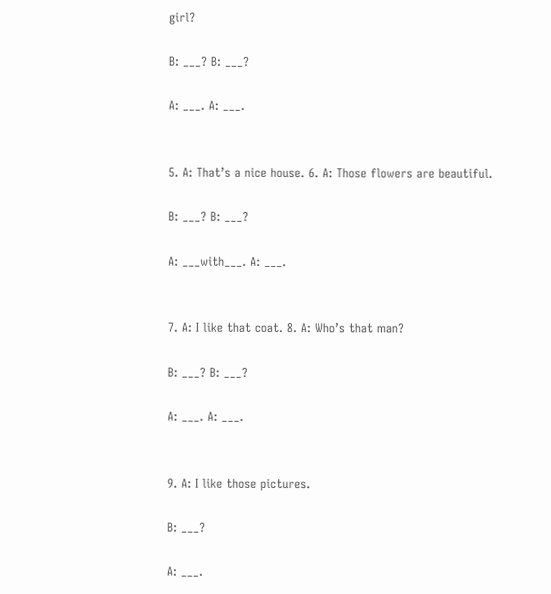girl?

B: ___? B: ___?

A: ___. A: ___.


5. A: That’s a nice house. 6. A: Those flowers are beautiful.

B: ___? B: ___?

A: ___with___. A: ___.


7. A: I like that coat. 8. A: Who’s that man?

B: ___? B: ___?

A: ___. A: ___.


9. A: I like those pictures.

B: ___?

A: ___.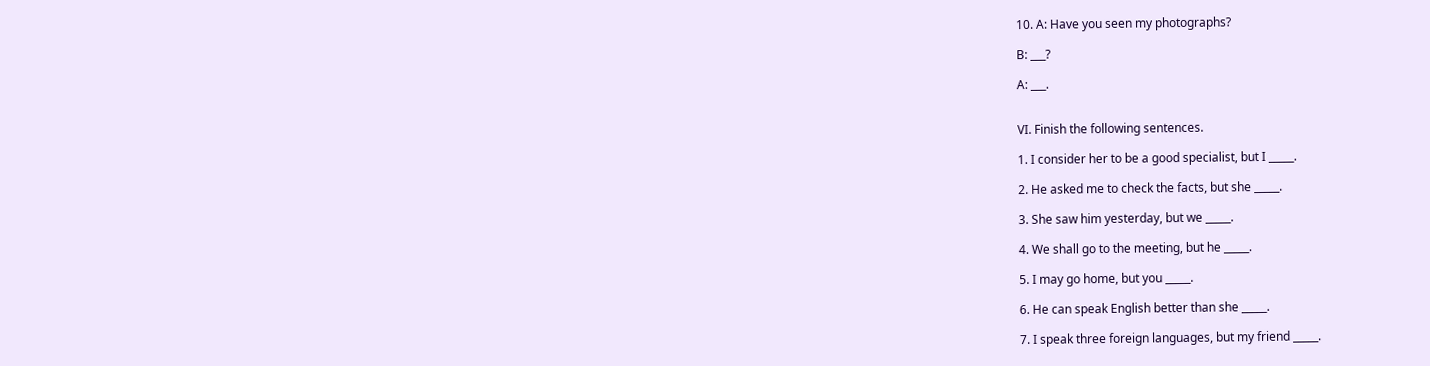10. A: Have you seen my photographs?

B: ___?

A: ___.


VI. Finish the following sentences.

1. I consider her to be a good specialist, but I _____.

2. He asked me to check the facts, but she _____.

3. She saw him yesterday, but we _____.

4. We shall go to the meeting, but he _____.

5. I may go home, but you _____.

6. He can speak English better than she _____.

7. I speak three foreign languages, but my friend _____.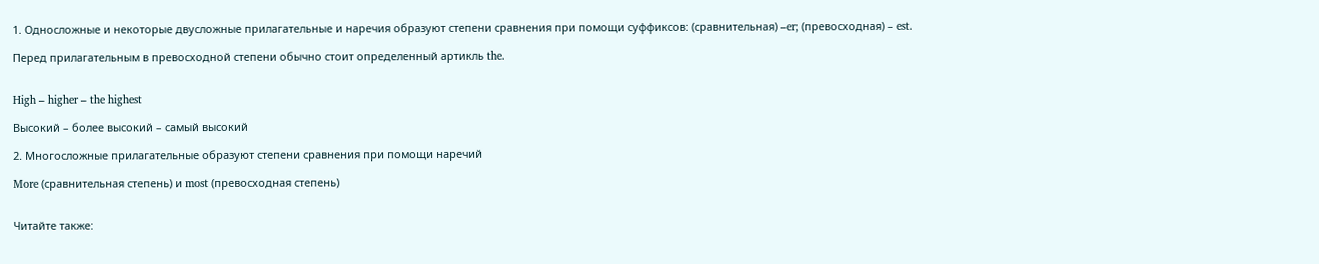1. Односложные и некоторые двусложные прилагательные и наречия образуют степени сравнения при помощи суффиксов: (сравнительная) –er; (превосходная) – est.

Перед прилагательным в превосходной степени обычно стоит определенный артикль the.


High – higher – the highest

Высокий – более высокий – самый высокий

2. Многосложные прилагательные образуют степени сравнения при помощи наречий

More (сравнительная степень) и most (превосходная степень)


Читайте также: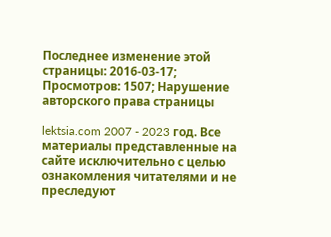Последнее изменение этой страницы: 2016-03-17; Просмотров: 1507; Нарушение авторского права страницы

lektsia.com 2007 - 2023 год. Все материалы представленные на сайте исключительно с целью ознакомления читателями и не преследуют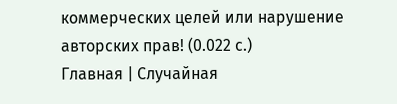коммерческих целей или нарушение авторских прав! (0.022 с.)
Главная | Случайная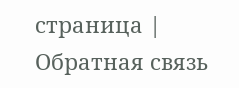страница | Обратная связь